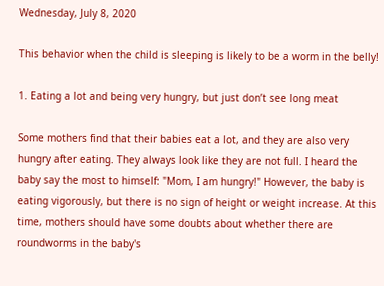Wednesday, July 8, 2020

This behavior when the child is sleeping is likely to be a worm in the belly!

1. Eating a lot and being very hungry, but just don’t see long meat

Some mothers find that their babies eat a lot, and they are also very hungry after eating. They always look like they are not full. I heard the baby say the most to himself: "Mom, I am hungry!" However, the baby is eating vigorously, but there is no sign of height or weight increase. At this time, mothers should have some doubts about whether there are roundworms in the baby's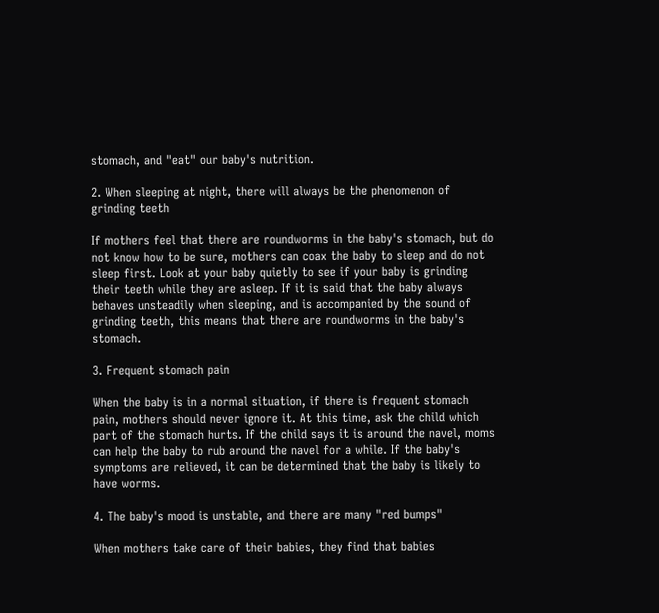stomach, and "eat" our baby's nutrition.

2. When sleeping at night, there will always be the phenomenon of grinding teeth

If mothers feel that there are roundworms in the baby's stomach, but do not know how to be sure, mothers can coax the baby to sleep and do not sleep first. Look at your baby quietly to see if your baby is grinding their teeth while they are asleep. If it is said that the baby always behaves unsteadily when sleeping, and is accompanied by the sound of grinding teeth, this means that there are roundworms in the baby's stomach.

3. Frequent stomach pain

When the baby is in a normal situation, if there is frequent stomach pain, mothers should never ignore it. At this time, ask the child which part of the stomach hurts. If the child says it is around the navel, moms can help the baby to rub around the navel for a while. If the baby's symptoms are relieved, it can be determined that the baby is likely to have worms.

4. The baby's mood is unstable, and there are many "red bumps"

When mothers take care of their babies, they find that babies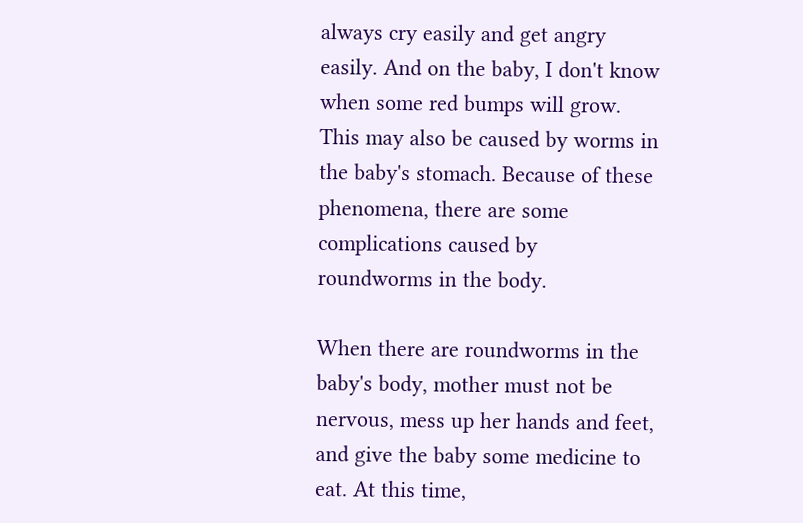always cry easily and get angry easily. And on the baby, I don't know when some red bumps will grow. This may also be caused by worms in the baby's stomach. Because of these phenomena, there are some complications caused by roundworms in the body.

When there are roundworms in the baby's body, mother must not be nervous, mess up her hands and feet, and give the baby some medicine to eat. At this time,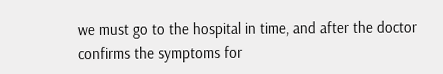we must go to the hospital in time, and after the doctor confirms the symptoms for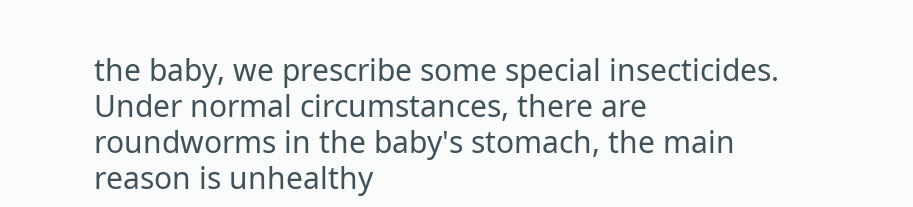the baby, we prescribe some special insecticides. Under normal circumstances, there are roundworms in the baby's stomach, the main reason is unhealthy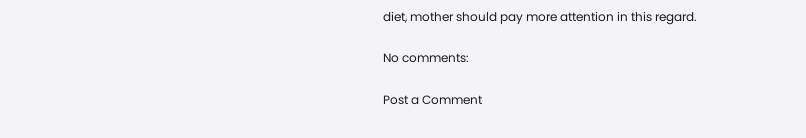diet, mother should pay more attention in this regard.

No comments:

Post a Comment